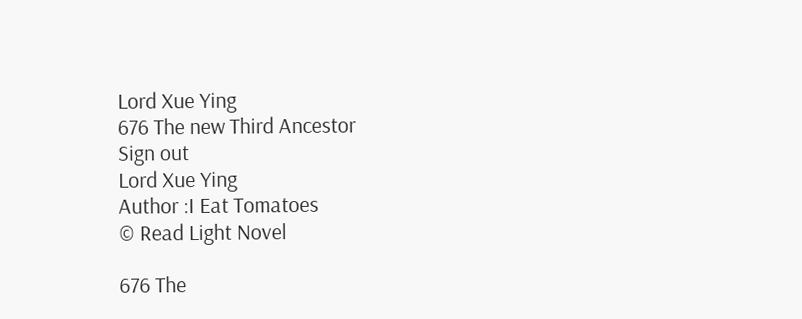Lord Xue Ying
676 The new Third Ancestor
Sign out
Lord Xue Ying
Author :I Eat Tomatoes
© Read Light Novel

676 The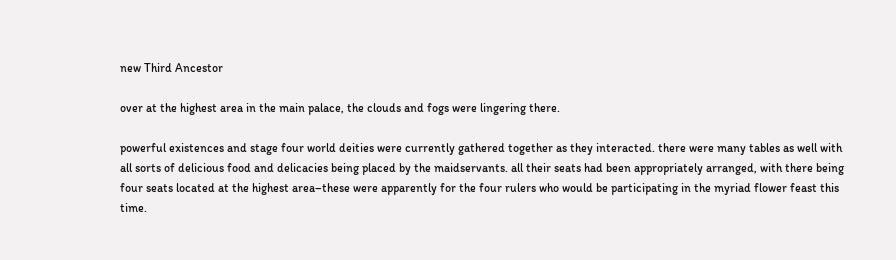new Third Ancestor

over at the highest area in the main palace, the clouds and fogs were lingering there.

powerful existences and stage four world deities were currently gathered together as they interacted. there were many tables as well with all sorts of delicious food and delicacies being placed by the maidservants. all their seats had been appropriately arranged, with there being four seats located at the highest area–these were apparently for the four rulers who would be participating in the myriad flower feast this time.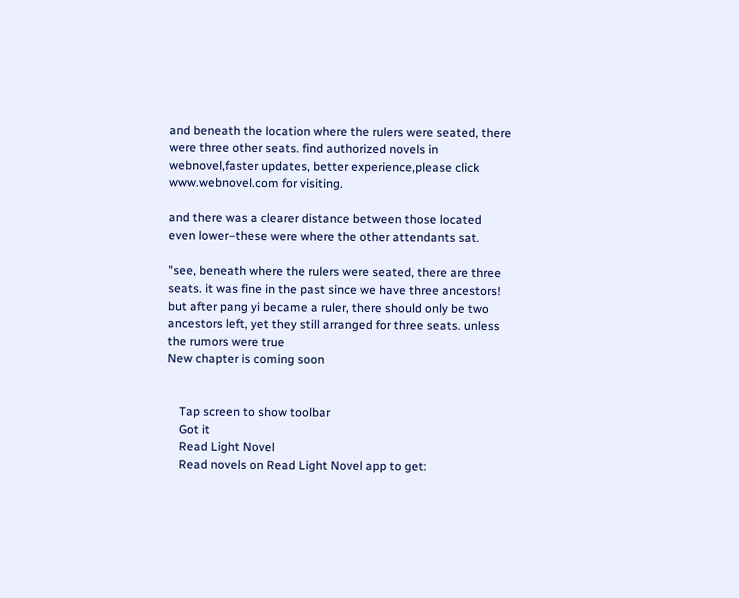and beneath the location where the rulers were seated, there were three other seats. find authorized novels in webnovel,faster updates, better experience,please click www.webnovel.com for visiting.

and there was a clearer distance between those located even lower–these were where the other attendants sat.

"see, beneath where the rulers were seated, there are three seats. it was fine in the past since we have three ancestors! but after pang yi became a ruler, there should only be two ancestors left, yet they still arranged for three seats. unless the rumors were true
New chapter is coming soon


    Tap screen to show toolbar
    Got it
    Read Light Novel
    Read novels on Read Light Novel app to get: